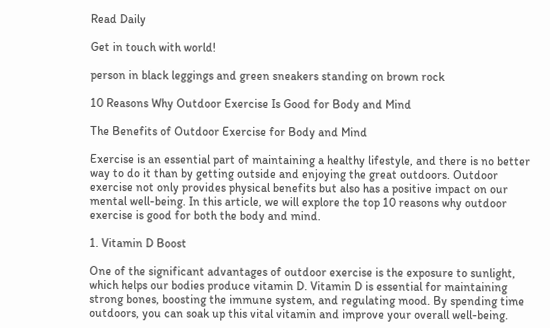Read Daily

Get in touch with world!

person in black leggings and green sneakers standing on brown rock

10 Reasons Why Outdoor Exercise Is Good for Body and Mind

The Benefits of Outdoor Exercise for Body and Mind

Exercise is an essential part of maintaining a healthy lifestyle, and there is no better way to do it than by getting outside and enjoying the great outdoors. Outdoor exercise not only provides physical benefits but also has a positive impact on our mental well-being. In this article, we will explore the top 10 reasons why outdoor exercise is good for both the body and mind.

1. Vitamin D Boost

One of the significant advantages of outdoor exercise is the exposure to sunlight, which helps our bodies produce vitamin D. Vitamin D is essential for maintaining strong bones, boosting the immune system, and regulating mood. By spending time outdoors, you can soak up this vital vitamin and improve your overall well-being.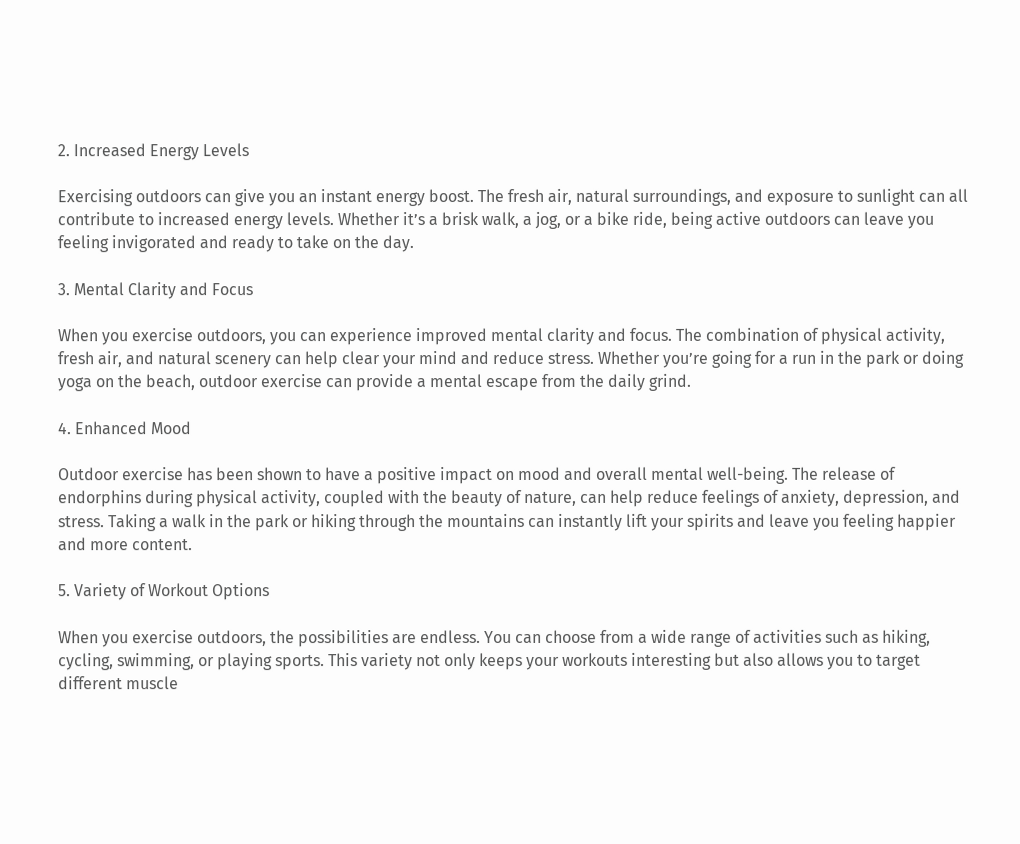2. Increased Energy Levels

Exercising outdoors can give you an instant energy boost. The fresh air, natural surroundings, and exposure to sunlight can all contribute to increased energy levels. Whether it’s a brisk walk, a jog, or a bike ride, being active outdoors can leave you feeling invigorated and ready to take on the day.

3. Mental Clarity and Focus

When you exercise outdoors, you can experience improved mental clarity and focus. The combination of physical activity, fresh air, and natural scenery can help clear your mind and reduce stress. Whether you’re going for a run in the park or doing yoga on the beach, outdoor exercise can provide a mental escape from the daily grind.

4. Enhanced Mood

Outdoor exercise has been shown to have a positive impact on mood and overall mental well-being. The release of endorphins during physical activity, coupled with the beauty of nature, can help reduce feelings of anxiety, depression, and stress. Taking a walk in the park or hiking through the mountains can instantly lift your spirits and leave you feeling happier and more content.

5. Variety of Workout Options

When you exercise outdoors, the possibilities are endless. You can choose from a wide range of activities such as hiking, cycling, swimming, or playing sports. This variety not only keeps your workouts interesting but also allows you to target different muscle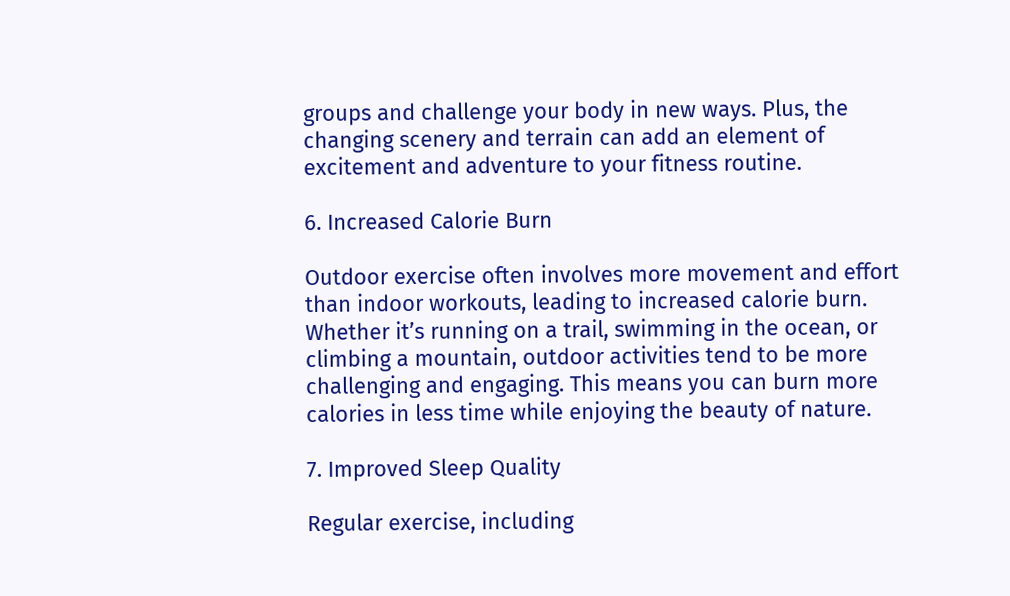groups and challenge your body in new ways. Plus, the changing scenery and terrain can add an element of excitement and adventure to your fitness routine.

6. Increased Calorie Burn

Outdoor exercise often involves more movement and effort than indoor workouts, leading to increased calorie burn. Whether it’s running on a trail, swimming in the ocean, or climbing a mountain, outdoor activities tend to be more challenging and engaging. This means you can burn more calories in less time while enjoying the beauty of nature.

7. Improved Sleep Quality

Regular exercise, including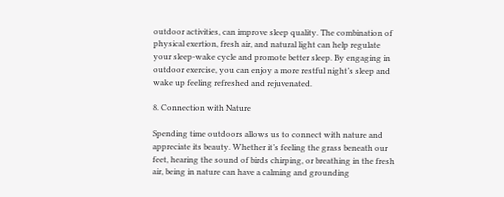outdoor activities, can improve sleep quality. The combination of physical exertion, fresh air, and natural light can help regulate your sleep-wake cycle and promote better sleep. By engaging in outdoor exercise, you can enjoy a more restful night’s sleep and wake up feeling refreshed and rejuvenated.

8. Connection with Nature

Spending time outdoors allows us to connect with nature and appreciate its beauty. Whether it’s feeling the grass beneath our feet, hearing the sound of birds chirping, or breathing in the fresh air, being in nature can have a calming and grounding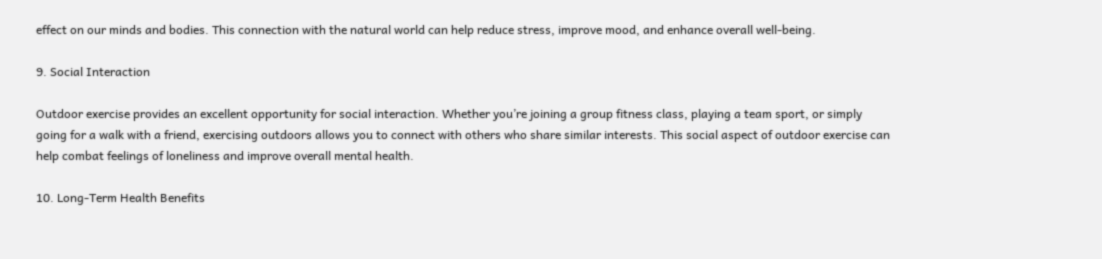effect on our minds and bodies. This connection with the natural world can help reduce stress, improve mood, and enhance overall well-being.

9. Social Interaction

Outdoor exercise provides an excellent opportunity for social interaction. Whether you’re joining a group fitness class, playing a team sport, or simply going for a walk with a friend, exercising outdoors allows you to connect with others who share similar interests. This social aspect of outdoor exercise can help combat feelings of loneliness and improve overall mental health.

10. Long-Term Health Benefits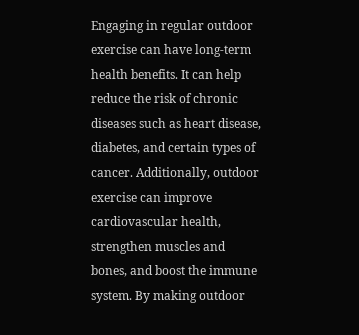Engaging in regular outdoor exercise can have long-term health benefits. It can help reduce the risk of chronic diseases such as heart disease, diabetes, and certain types of cancer. Additionally, outdoor exercise can improve cardiovascular health, strengthen muscles and bones, and boost the immune system. By making outdoor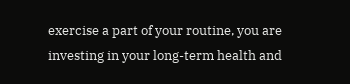exercise a part of your routine, you are investing in your long-term health and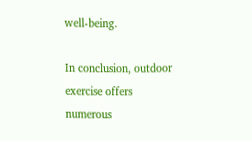well-being.

In conclusion, outdoor exercise offers numerous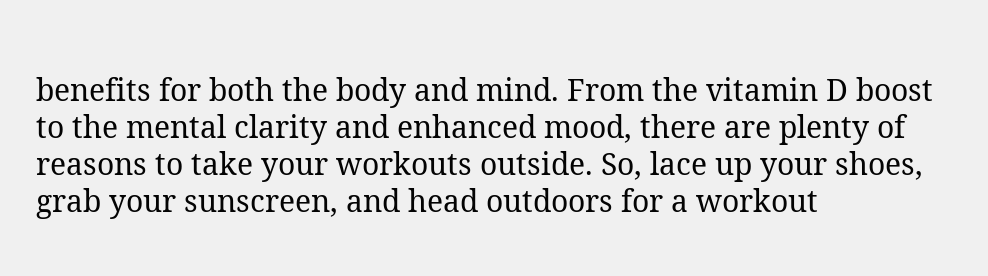benefits for both the body and mind. From the vitamin D boost to the mental clarity and enhanced mood, there are plenty of reasons to take your workouts outside. So, lace up your shoes, grab your sunscreen, and head outdoors for a workout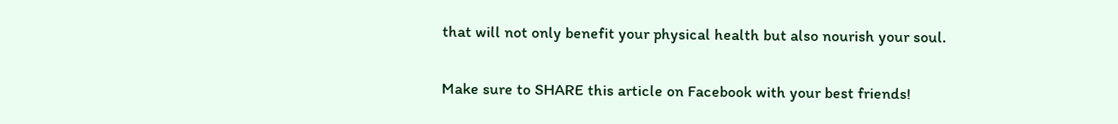that will not only benefit your physical health but also nourish your soul.

Make sure to SHARE this article on Facebook with your best friends!